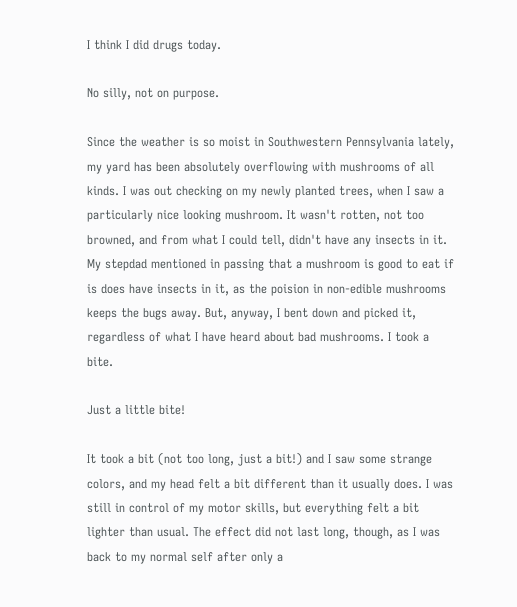I think I did drugs today.

No silly, not on purpose.

Since the weather is so moist in Southwestern Pennsylvania lately, my yard has been absolutely overflowing with mushrooms of all kinds. I was out checking on my newly planted trees, when I saw a particularly nice looking mushroom. It wasn't rotten, not too browned, and from what I could tell, didn't have any insects in it. My stepdad mentioned in passing that a mushroom is good to eat if is does have insects in it, as the poision in non-edible mushrooms keeps the bugs away. But, anyway, I bent down and picked it, regardless of what I have heard about bad mushrooms. I took a bite.

Just a little bite!

It took a bit (not too long, just a bit!) and I saw some strange colors, and my head felt a bit different than it usually does. I was still in control of my motor skills, but everything felt a bit lighter than usual. The effect did not last long, though, as I was back to my normal self after only a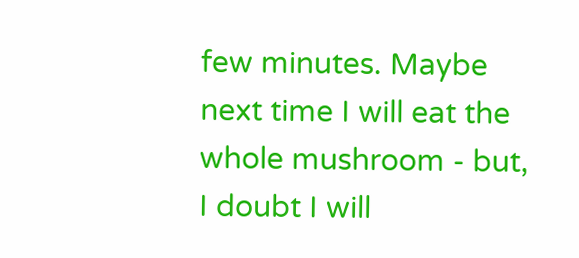few minutes. Maybe next time I will eat the whole mushroom - but, I doubt I will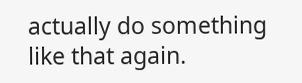actually do something like that again.